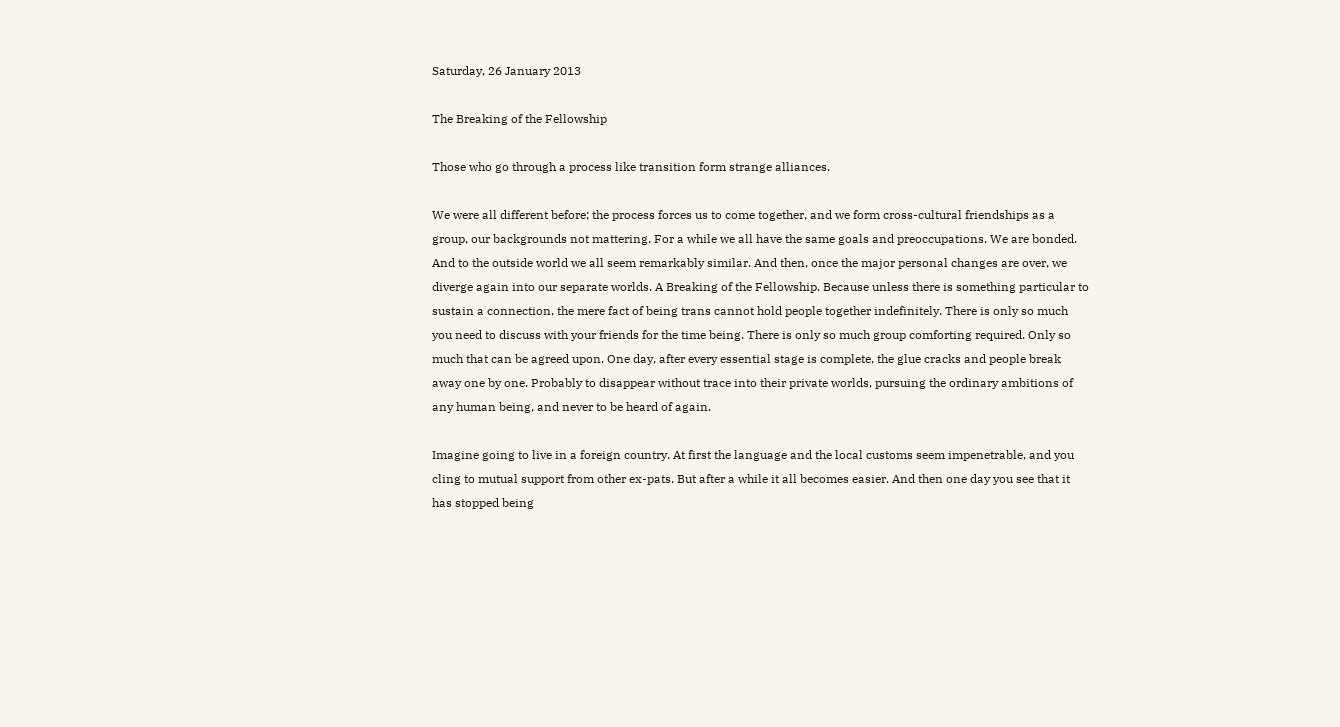Saturday, 26 January 2013

The Breaking of the Fellowship

Those who go through a process like transition form strange alliances.

We were all different before; the process forces us to come together, and we form cross-cultural friendships as a group, our backgrounds not mattering. For a while we all have the same goals and preoccupations. We are bonded. And to the outside world we all seem remarkably similar. And then, once the major personal changes are over, we diverge again into our separate worlds. A Breaking of the Fellowship. Because unless there is something particular to sustain a connection, the mere fact of being trans cannot hold people together indefinitely. There is only so much you need to discuss with your friends for the time being. There is only so much group comforting required. Only so much that can be agreed upon. One day, after every essential stage is complete, the glue cracks and people break away one by one. Probably to disappear without trace into their private worlds, pursuing the ordinary ambitions of any human being, and never to be heard of again.

Imagine going to live in a foreign country. At first the language and the local customs seem impenetrable, and you cling to mutual support from other ex-pats. But after a while it all becomes easier. And then one day you see that it has stopped being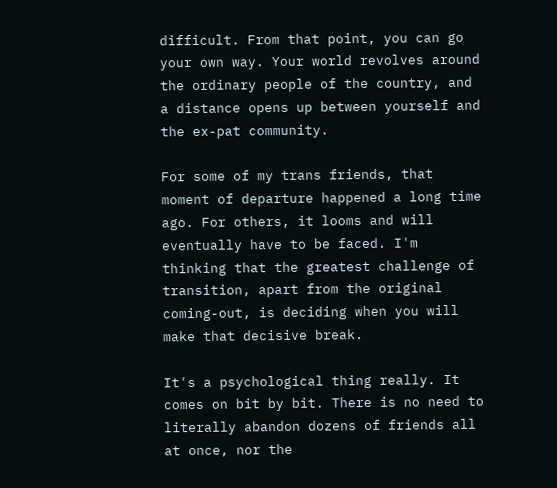difficult. From that point, you can go your own way. Your world revolves around the ordinary people of the country, and a distance opens up between yourself and the ex-pat community.

For some of my trans friends, that moment of departure happened a long time ago. For others, it looms and will eventually have to be faced. I'm thinking that the greatest challenge of transition, apart from the original coming-out, is deciding when you will make that decisive break.

It's a psychological thing really. It comes on bit by bit. There is no need to literally abandon dozens of friends all at once, nor the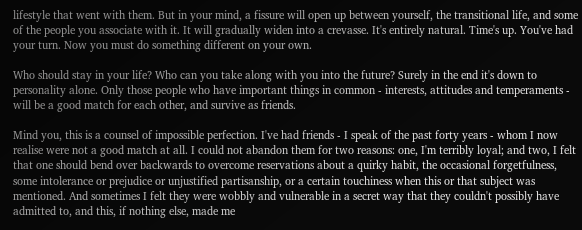lifestyle that went with them. But in your mind, a fissure will open up between yourself, the transitional life, and some of the people you associate with it. It will gradually widen into a crevasse. It's entirely natural. Time's up. You've had your turn. Now you must do something different on your own.

Who should stay in your life? Who can you take along with you into the future? Surely in the end it's down to personality alone. Only those people who have important things in common - interests, attitudes and temperaments - will be a good match for each other, and survive as friends.

Mind you, this is a counsel of impossible perfection. I've had friends - I speak of the past forty years - whom I now realise were not a good match at all. I could not abandon them for two reasons: one, I'm terribly loyal; and two, I felt that one should bend over backwards to overcome reservations about a quirky habit, the occasional forgetfulness, some intolerance or prejudice or unjustified partisanship, or a certain touchiness when this or that subject was mentioned. And sometimes I felt they were wobbly and vulnerable in a secret way that they couldn't possibly have admitted to, and this, if nothing else, made me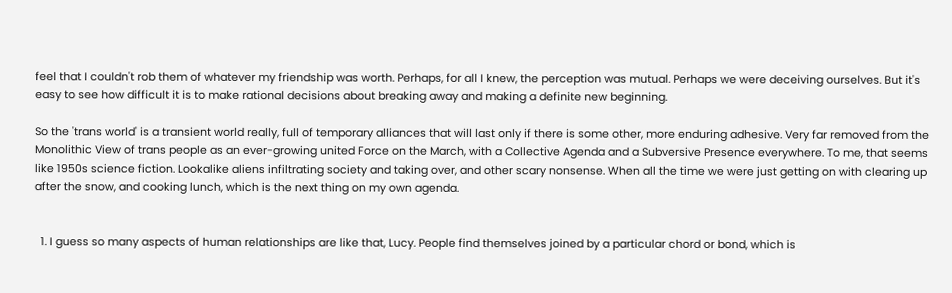feel that I couldn't rob them of whatever my friendship was worth. Perhaps, for all I knew, the perception was mutual. Perhaps we were deceiving ourselves. But it's easy to see how difficult it is to make rational decisions about breaking away and making a definite new beginning.

So the 'trans world' is a transient world really, full of temporary alliances that will last only if there is some other, more enduring adhesive. Very far removed from the Monolithic View of trans people as an ever-growing united Force on the March, with a Collective Agenda and a Subversive Presence everywhere. To me, that seems like 1950s science fiction. Lookalike aliens infiltrating society and taking over, and other scary nonsense. When all the time we were just getting on with clearing up after the snow, and cooking lunch, which is the next thing on my own agenda.


  1. I guess so many aspects of human relationships are like that, Lucy. People find themselves joined by a particular chord or bond, which is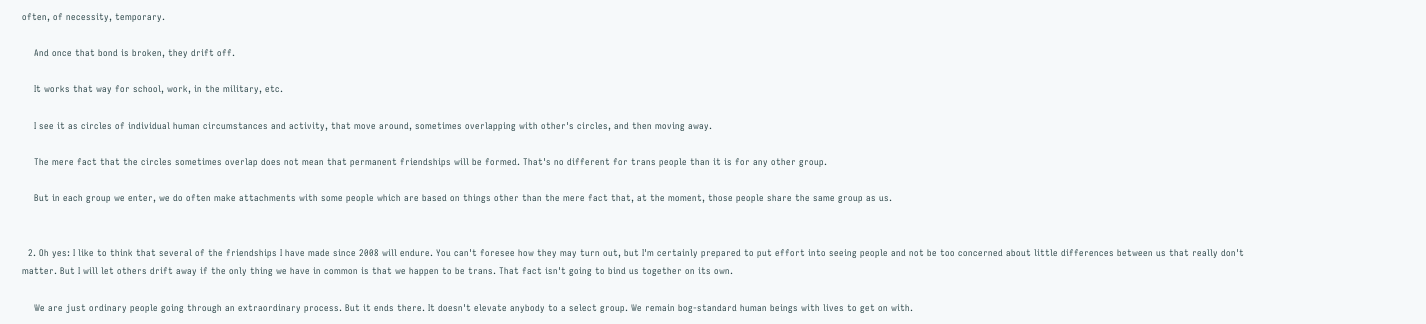often, of necessity, temporary.

    And once that bond is broken, they drift off.

    It works that way for school, work, in the military, etc.

    I see it as circles of individual human circumstances and activity, that move around, sometimes overlapping with other's circles, and then moving away.

    The mere fact that the circles sometimes overlap does not mean that permanent friendships will be formed. That's no different for trans people than it is for any other group.

    But in each group we enter, we do often make attachments with some people which are based on things other than the mere fact that, at the moment, those people share the same group as us.


  2. Oh yes: I like to think that several of the friendships I have made since 2008 will endure. You can't foresee how they may turn out, but I'm certainly prepared to put effort into seeing people and not be too concerned about little differences between us that really don't matter. But I will let others drift away if the only thing we have in common is that we happen to be trans. That fact isn't going to bind us together on its own.

    We are just ordinary people going through an extraordinary process. But it ends there. It doesn't elevate anybody to a select group. We remain bog-standard human beings with lives to get on with.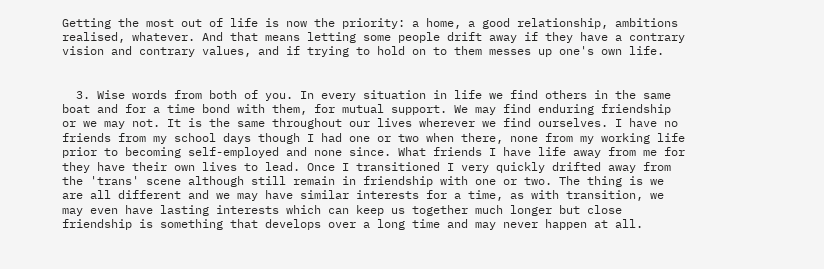Getting the most out of life is now the priority: a home, a good relationship, ambitions realised, whatever. And that means letting some people drift away if they have a contrary vision and contrary values, and if trying to hold on to them messes up one's own life.


  3. Wise words from both of you. In every situation in life we find others in the same boat and for a time bond with them, for mutual support. We may find enduring friendship or we may not. It is the same throughout our lives wherever we find ourselves. I have no friends from my school days though I had one or two when there, none from my working life prior to becoming self-employed and none since. What friends I have life away from me for they have their own lives to lead. Once I transitioned I very quickly drifted away from the 'trans' scene although still remain in friendship with one or two. The thing is we are all different and we may have similar interests for a time, as with transition, we may even have lasting interests which can keep us together much longer but close friendship is something that develops over a long time and may never happen at all.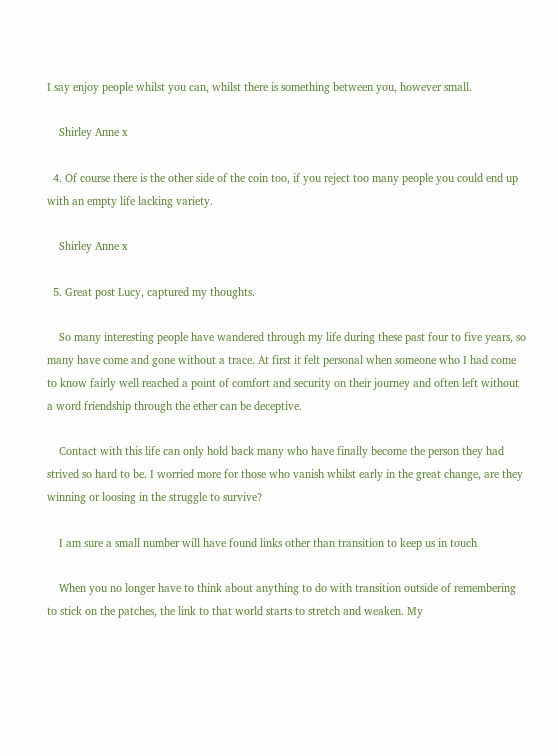I say enjoy people whilst you can, whilst there is something between you, however small.

    Shirley Anne x

  4. Of course there is the other side of the coin too, if you reject too many people you could end up with an empty life lacking variety.

    Shirley Anne x

  5. Great post Lucy, captured my thoughts.

    So many interesting people have wandered through my life during these past four to five years, so many have come and gone without a trace. At first it felt personal when someone who I had come to know fairly well reached a point of comfort and security on their journey and often left without a word friendship through the ether can be deceptive.

    Contact with this life can only hold back many who have finally become the person they had strived so hard to be. I worried more for those who vanish whilst early in the great change, are they winning or loosing in the struggle to survive?

    I am sure a small number will have found links other than transition to keep us in touch

    When you no longer have to think about anything to do with transition outside of remembering to stick on the patches, the link to that world starts to stretch and weaken. My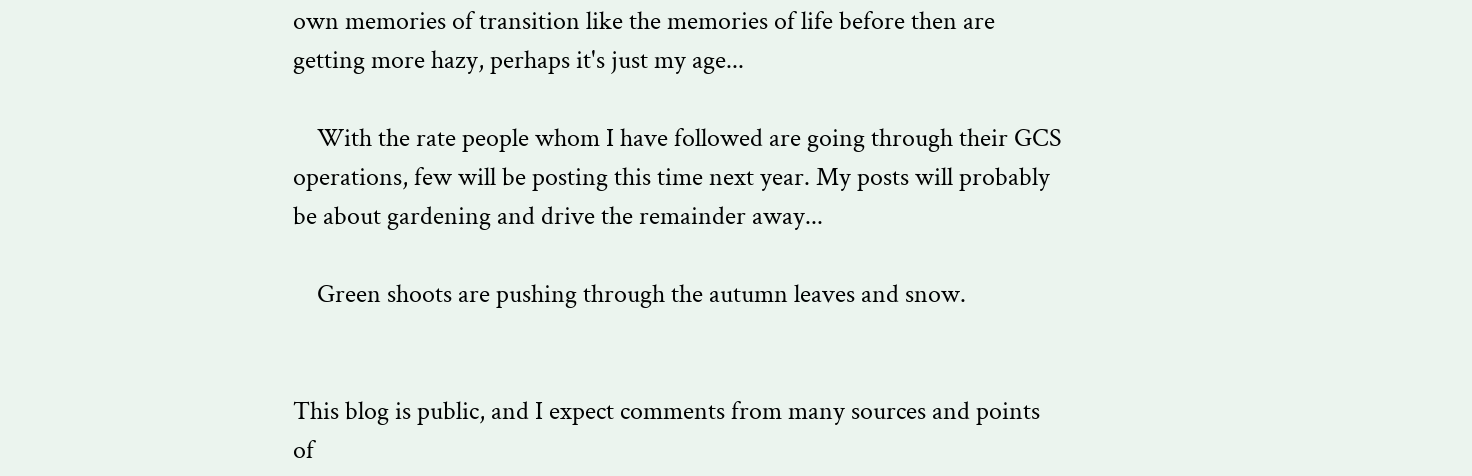own memories of transition like the memories of life before then are getting more hazy, perhaps it's just my age...

    With the rate people whom I have followed are going through their GCS operations, few will be posting this time next year. My posts will probably be about gardening and drive the remainder away...

    Green shoots are pushing through the autumn leaves and snow.


This blog is public, and I expect comments from many sources and points of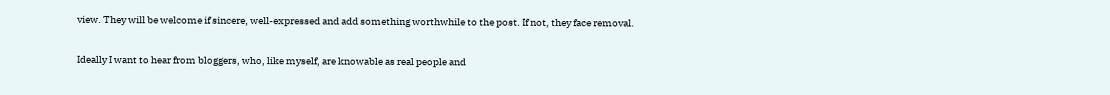view. They will be welcome if sincere, well-expressed and add something worthwhile to the post. If not, they face removal.

Ideally I want to hear from bloggers, who, like myself, are knowable as real people and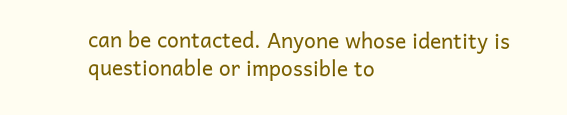can be contacted. Anyone whose identity is questionable or impossible to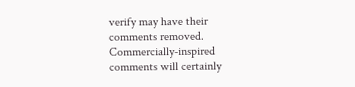verify may have their comments removed. Commercially-inspired comments will certainly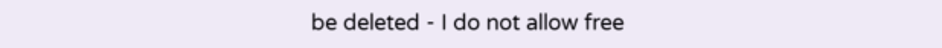be deleted - I do not allow free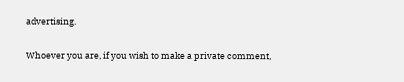advertising.

Whoever you are, if you wish to make a private comment,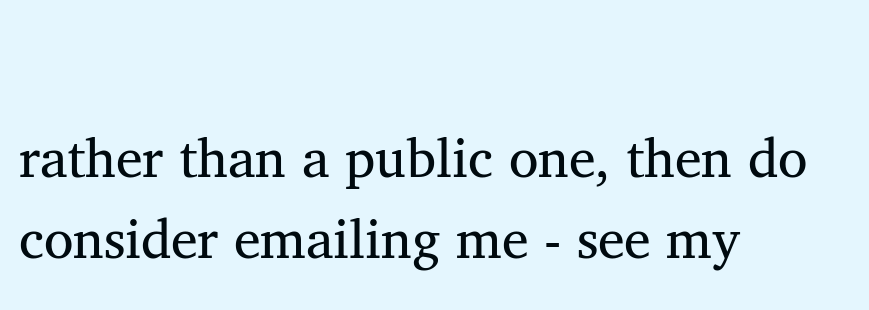rather than a public one, then do consider emailing me - see my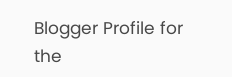Blogger Profile for the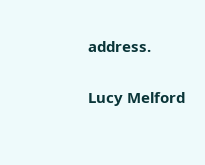address.

Lucy Melford